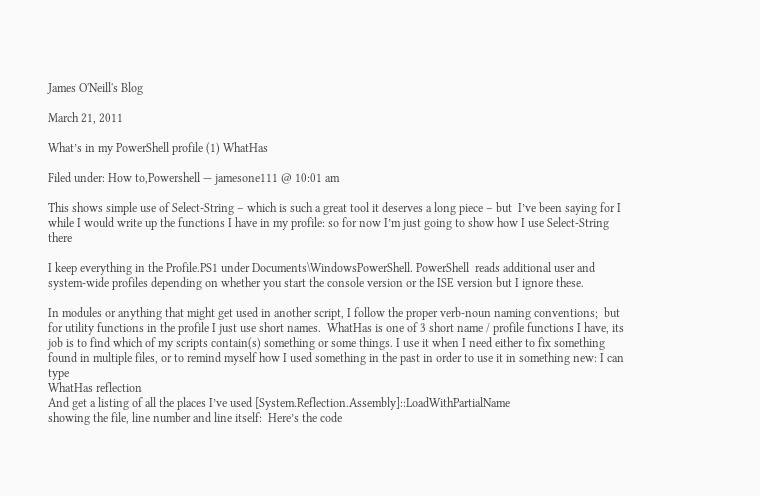James O'Neill's Blog

March 21, 2011

What’s in my PowerShell profile (1) WhatHas

Filed under: How to,Powershell — jamesone111 @ 10:01 am

This shows simple use of Select-String – which is such a great tool it deserves a long piece – but  I’ve been saying for I while I would write up the functions I have in my profile: so for now I’m just going to show how I use Select-String  there

I keep everything in the Profile.PS1 under Documents\WindowsPowerShell. PowerShell  reads additional user and system-wide profiles depending on whether you start the console version or the ISE version but I ignore these.

In modules or anything that might get used in another script, I follow the proper verb-noun naming conventions;  but for utility functions in the profile I just use short names.  WhatHas is one of 3 short name / profile functions I have, its  job is to find which of my scripts contain(s) something or some things. I use it when I need either to fix something found in multiple files, or to remind myself how I used something in the past in order to use it in something new: I can type
WhatHas reflection
And get a listing of all the places I’ve used [System.Reflection.Assembly]::LoadWithPartialName
showing the file, line number and line itself:  Here’s the code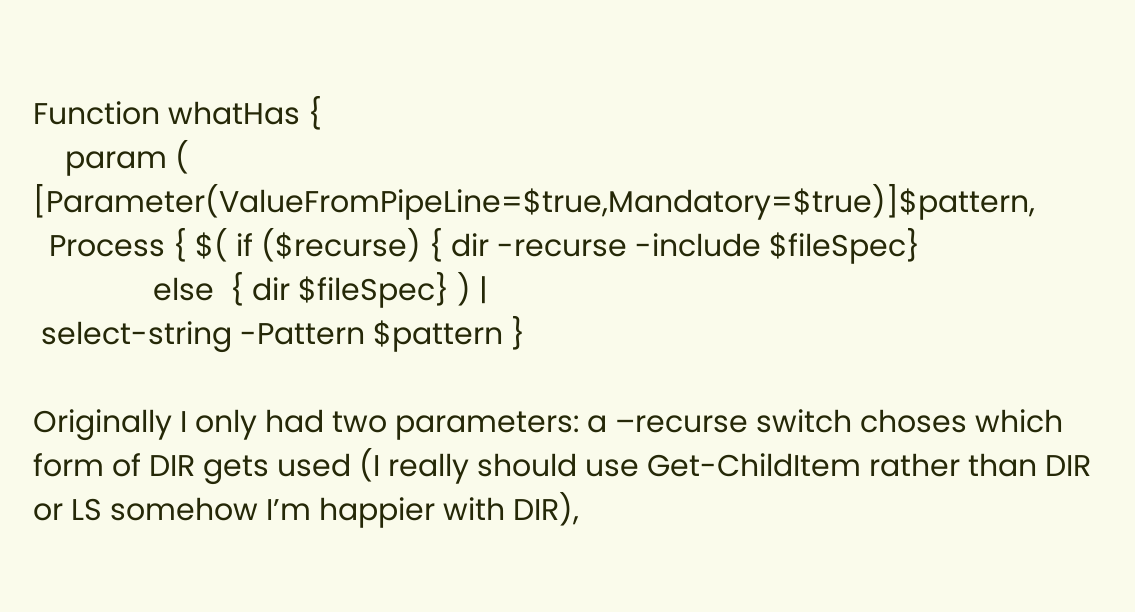Function whatHas {
    param ( [Parameter(ValueFromPipeLine=$true,Mandatory=$true)]$pattern,
  Process { $( if ($recurse) { dir -recurse -include $fileSpec}
               else  { dir $fileSpec} ) |
 select-string -Pattern $pattern }

Originally I only had two parameters: a –recurse switch choses which form of DIR gets used (I really should use Get-ChildItem rather than DIR or LS somehow I’m happier with DIR),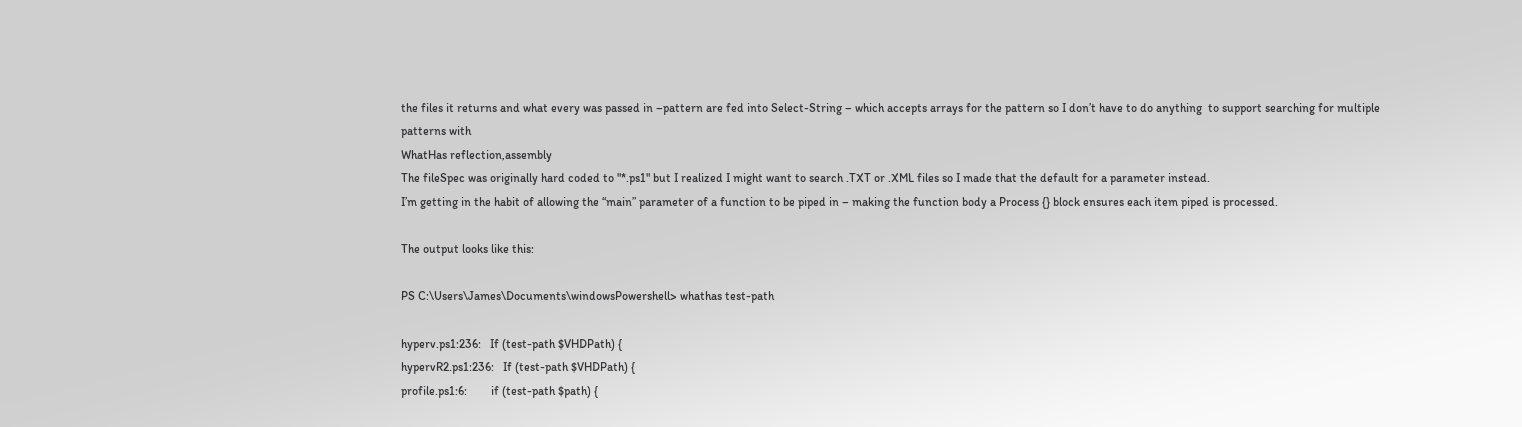the files it returns and what every was passed in –pattern are fed into Select-String – which accepts arrays for the pattern so I don’t have to do anything  to support searching for multiple patterns with
WhatHas reflection,assembly
The fileSpec was originally hard coded to "*.ps1" but I realized I might want to search .TXT or .XML files so I made that the default for a parameter instead.
I’m getting in the habit of allowing the “main” parameter of a function to be piped in – making the function body a Process {} block ensures each item piped is processed.

The output looks like this:

PS C:\Users\James\Documents\windowsPowershell> whathas test-path

hyperv.ps1:236:   If (test-path $VHDPath) {
hypervR2.ps1:236:   If (test-path $VHDPath) {
profile.ps1:6:        if (test-path $path) {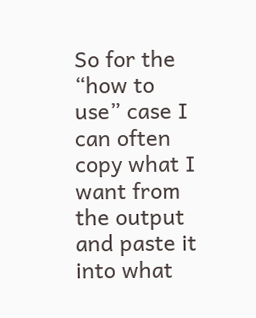So for the “how to use” case I can often copy what I want from the output and paste it into what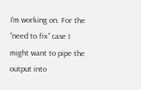I’m working on. For the “need to fix” case I might want to pipe the output into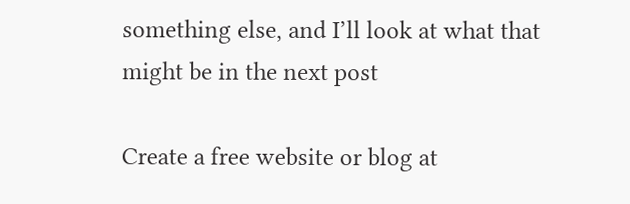something else, and I’ll look at what that might be in the next post

Create a free website or blog at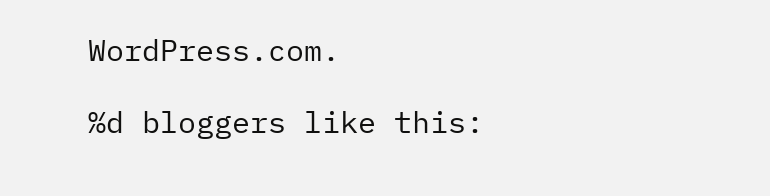WordPress.com.

%d bloggers like this: